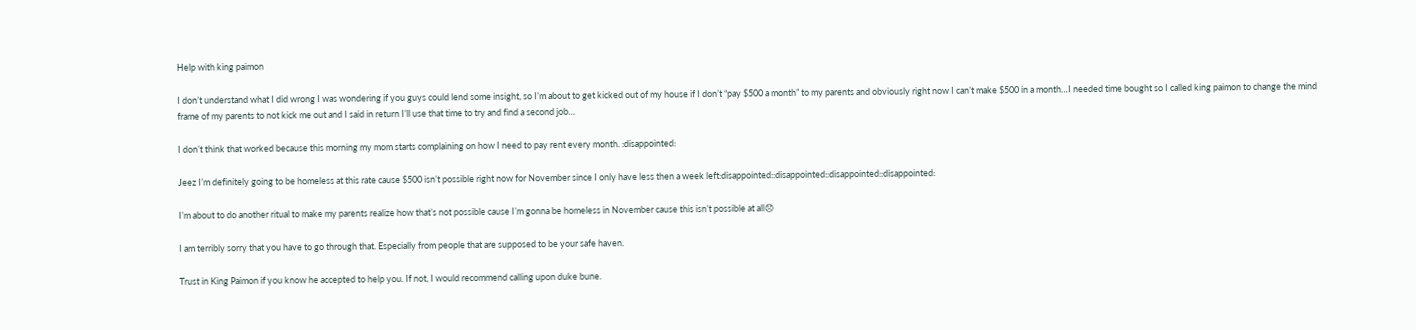Help with king paimon

I don’t understand what I did wrong I was wondering if you guys could lend some insight, so I’m about to get kicked out of my house if I don’t “pay $500 a month” to my parents and obviously right now I can’t make $500 in a month…I needed time bought so I called king paimon to change the mind frame of my parents to not kick me out and I said in return I’ll use that time to try and find a second job…

I don’t think that worked because this morning my mom starts complaining on how I need to pay rent every month. :disappointed:

Jeez I’m definitely going to be homeless at this rate cause $500 isn’t possible right now for November since I only have less then a week left:disappointed::disappointed::disappointed::disappointed:

I’m about to do another ritual to make my parents realize how that’s not possible cause I’m gonna be homeless in November cause this isn’t possible at all😞

I am terribly sorry that you have to go through that. Especially from people that are supposed to be your safe haven.

Trust in King Paimon if you know he accepted to help you. If not, I would recommend calling upon duke bune.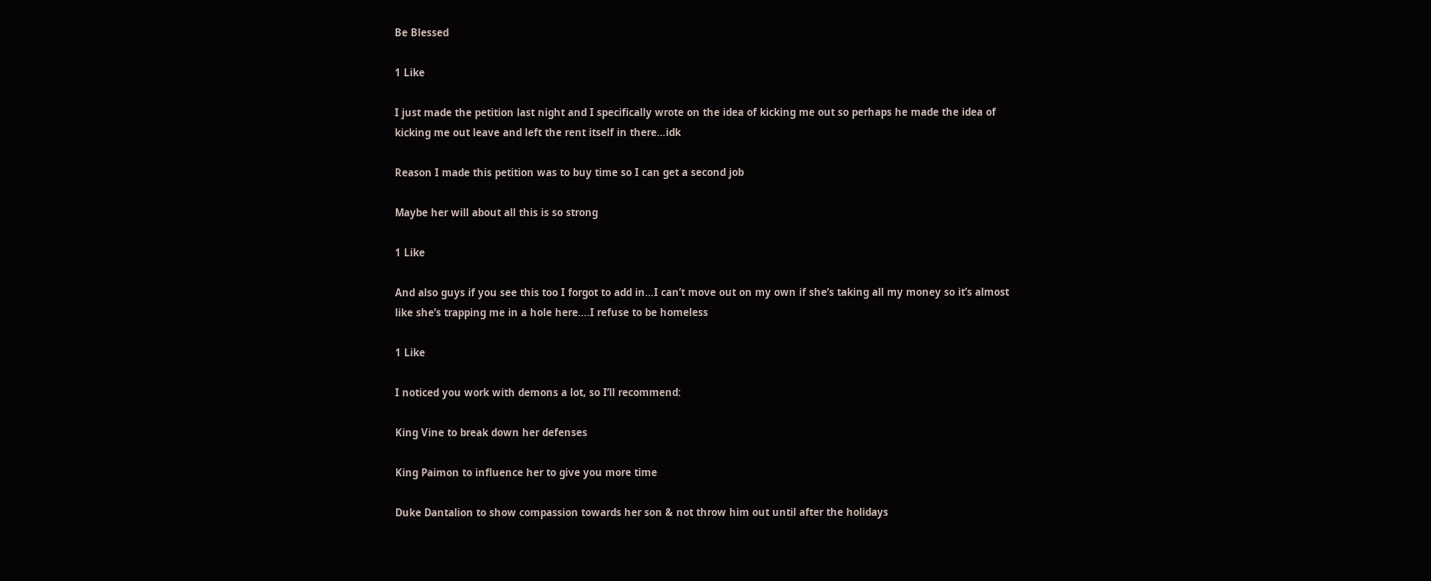Be Blessed

1 Like

I just made the petition last night and I specifically wrote on the idea of kicking me out so perhaps he made the idea of kicking me out leave and left the rent itself in there…idk

Reason I made this petition was to buy time so I can get a second job

Maybe her will about all this is so strong

1 Like

And also guys if you see this too I forgot to add in…I can’t move out on my own if she’s taking all my money so it’s almost like she’s trapping me in a hole here….I refuse to be homeless

1 Like

I noticed you work with demons a lot, so I’ll recommend:

King Vine to break down her defenses

King Paimon to influence her to give you more time

Duke Dantalion to show compassion towards her son & not throw him out until after the holidays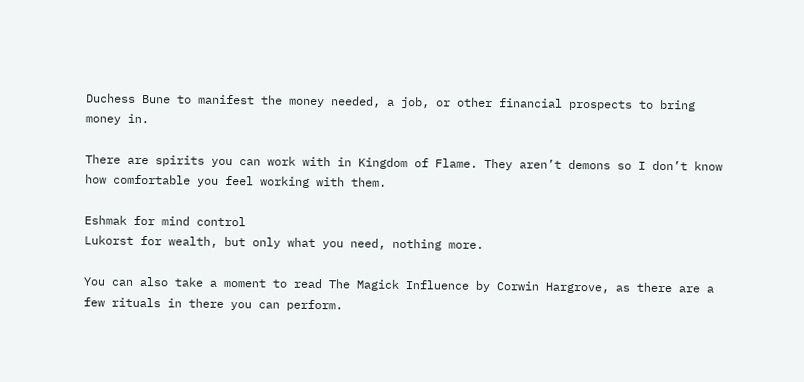Duchess Bune to manifest the money needed, a job, or other financial prospects to bring money in.

There are spirits you can work with in Kingdom of Flame. They aren’t demons so I don’t know how comfortable you feel working with them.

Eshmak for mind control
Lukorst for wealth, but only what you need, nothing more.

You can also take a moment to read The Magick Influence by Corwin Hargrove, as there are a few rituals in there you can perform.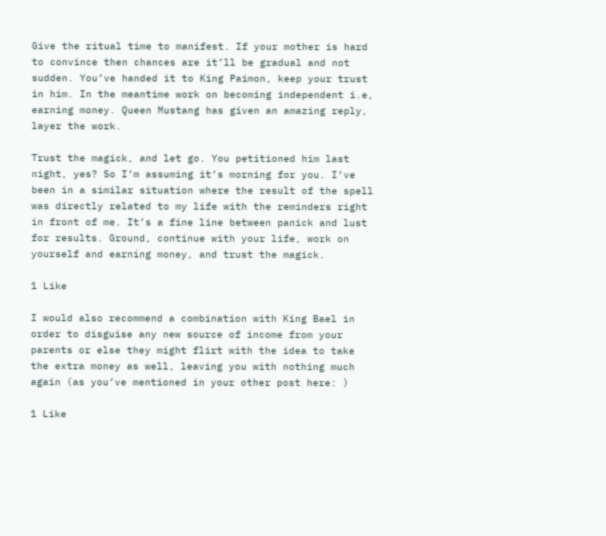Give the ritual time to manifest. If your mother is hard to convince then chances are it’ll be gradual and not sudden. You’ve handed it to King Paimon, keep your trust in him. In the meantime work on becoming independent i.e, earning money. Queen Mustang has given an amazing reply, layer the work.

Trust the magick, and let go. You petitioned him last night, yes? So I’m assuming it’s morning for you. I’ve been in a similar situation where the result of the spell was directly related to my life with the reminders right in front of me. It’s a fine line between panick and lust for results. Ground, continue with your life, work on yourself and earning money, and trust the magick.

1 Like

I would also recommend a combination with King Bael in order to disguise any new source of income from your parents or else they might flirt with the idea to take the extra money as well, leaving you with nothing much again (as you’ve mentioned in your other post here: )

1 Like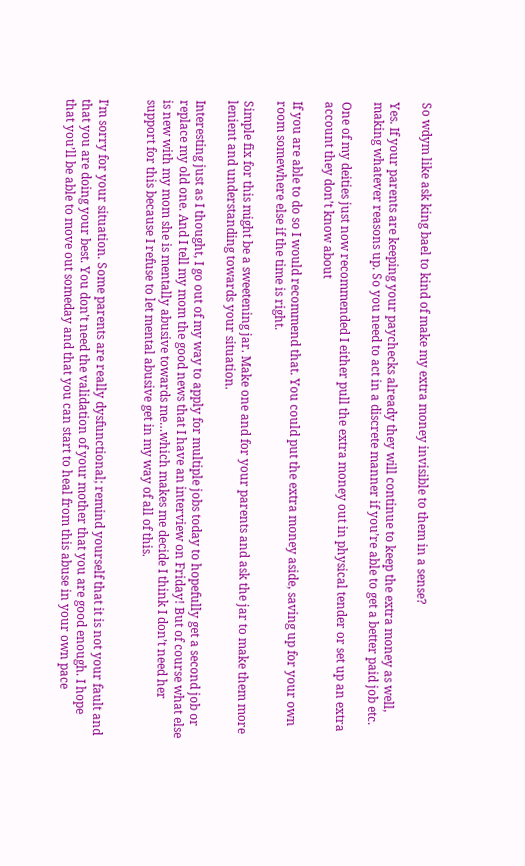So wdym like ask king bael to kind of make my extra money invisible to them in a sense?

Yes. If your parents are keeping your paychecks already they will continue to keep the extra money as well, making whatever reasons up. So you need to act in a discrete manner if you’re able to get a better paid job etc.

One of my deities just now recommended I either pull the extra money out in physical tender or set up an extra account they don’t know about

If you are able to do so I would recommend that. You could put the extra money aside, saving up for your own room somewhere else if the time is right.

Simple fix for this might be a sweetening jar. Make one and for your parents and ask the jar to make them more lenient and understanding towards your situation.

Interesting just as I thought, I go out of my way to apply for multiple jobs today to hopefully get a second job or replace my old one. And I tell my mom the good news that I have an interview on Friday! But of course what else is new with my mom she is mentally abusive towards me…which makes me decide I think I don’t need her support for this because I refuse to let mental abusive get in my way of all of this.


I’m sorry for your situation. Some parents are really dysfunctional; remind yourself that it is not your fault and that you are doing your best. You don’t need the validation of your mother that you are good enough. I hope that you’ll be able to move out someday and that you can start to heal from this abuse in your own pace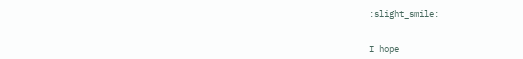:slight_smile:


I hope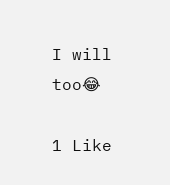I will too😂

1 Like